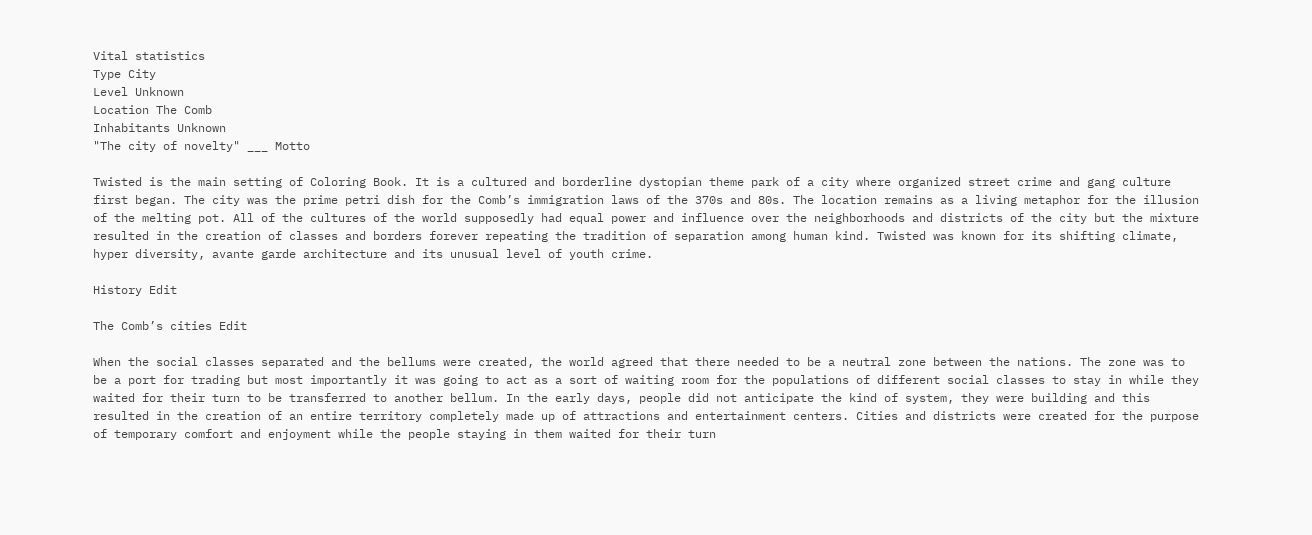Vital statistics
Type City
Level Unknown
Location The Comb
Inhabitants Unknown
"The city of novelty" ___ Motto

Twisted is the main setting of Coloring Book. It is a cultured and borderline dystopian theme park of a city where organized street crime and gang culture first began. The city was the prime petri dish for the Comb’s immigration laws of the 370s and 80s. The location remains as a living metaphor for the illusion of the melting pot. All of the cultures of the world supposedly had equal power and influence over the neighborhoods and districts of the city but the mixture resulted in the creation of classes and borders forever repeating the tradition of separation among human kind. Twisted was known for its shifting climate, hyper diversity, avante garde architecture and its unusual level of youth crime.

History Edit

The Comb’s cities Edit

When the social classes separated and the bellums were created, the world agreed that there needed to be a neutral zone between the nations. The zone was to be a port for trading but most importantly it was going to act as a sort of waiting room for the populations of different social classes to stay in while they waited for their turn to be transferred to another bellum. In the early days, people did not anticipate the kind of system, they were building and this resulted in the creation of an entire territory completely made up of attractions and entertainment centers. Cities and districts were created for the purpose of temporary comfort and enjoyment while the people staying in them waited for their turn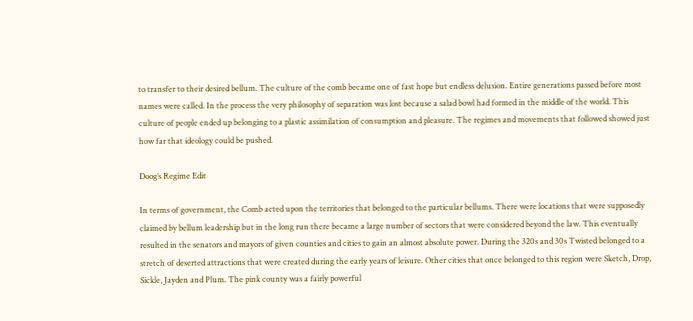to transfer to their desired bellum. The culture of the comb became one of fast hope but endless delusion. Entire generations passed before most names were called. In the process the very philosophy of separation was lost because a salad bowl had formed in the middle of the world. This culture of people ended up belonging to a plastic assimilation of consumption and pleasure. The regimes and movements that followed showed just how far that ideology could be pushed.

Doog’s Regime Edit

In terms of government, the Comb acted upon the territories that belonged to the particular bellums. There were locations that were supposedly claimed by bellum leadership but in the long run there became a large number of sectors that were considered beyond the law. This eventually resulted in the senators and mayors of given counties and cities to gain an almost absolute power. During the 320s and 30s Twisted belonged to a stretch of deserted attractions that were created during the early years of leisure. Other cities that once belonged to this region were Sketch, Drop, Sickle, Jayden and Plum. The pink county was a fairly powerful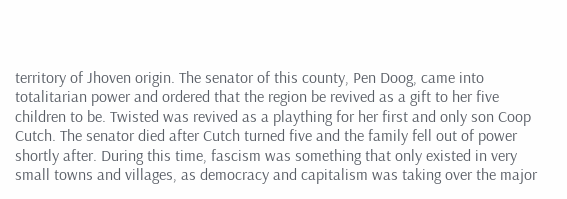territory of Jhoven origin. The senator of this county, Pen Doog, came into totalitarian power and ordered that the region be revived as a gift to her five children to be. Twisted was revived as a plaything for her first and only son Coop Cutch. The senator died after Cutch turned five and the family fell out of power shortly after. During this time, fascism was something that only existed in very small towns and villages, as democracy and capitalism was taking over the major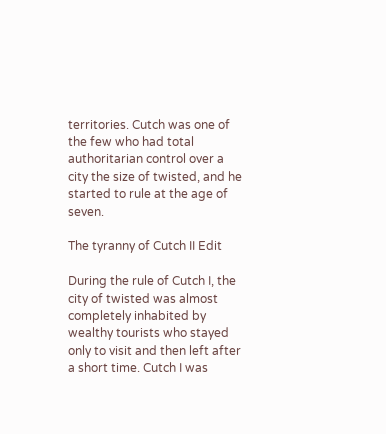territories. Cutch was one of the few who had total authoritarian control over a city the size of twisted, and he started to rule at the age of seven.

The tyranny of Cutch II Edit

During the rule of Cutch I, the city of twisted was almost completely inhabited by wealthy tourists who stayed only to visit and then left after a short time. Cutch I was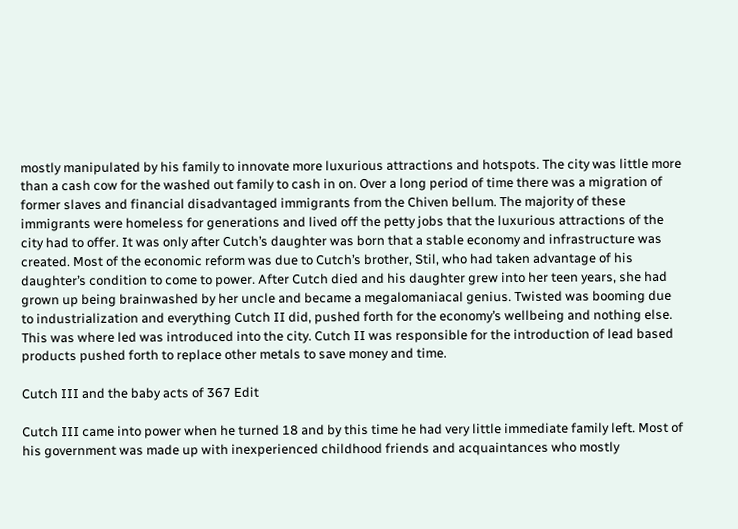mostly manipulated by his family to innovate more luxurious attractions and hotspots. The city was little more than a cash cow for the washed out family to cash in on. Over a long period of time there was a migration of former slaves and financial disadvantaged immigrants from the Chiven bellum. The majority of these immigrants were homeless for generations and lived off the petty jobs that the luxurious attractions of the city had to offer. It was only after Cutch’s daughter was born that a stable economy and infrastructure was created. Most of the economic reform was due to Cutch’s brother, Stil, who had taken advantage of his daughter’s condition to come to power. After Cutch died and his daughter grew into her teen years, she had grown up being brainwashed by her uncle and became a megalomaniacal genius. Twisted was booming due to industrialization and everything Cutch II did, pushed forth for the economy’s wellbeing and nothing else. This was where led was introduced into the city. Cutch II was responsible for the introduction of lead based products pushed forth to replace other metals to save money and time.

Cutch III and the baby acts of 367 Edit

Cutch III came into power when he turned 18 and by this time he had very little immediate family left. Most of his government was made up with inexperienced childhood friends and acquaintances who mostly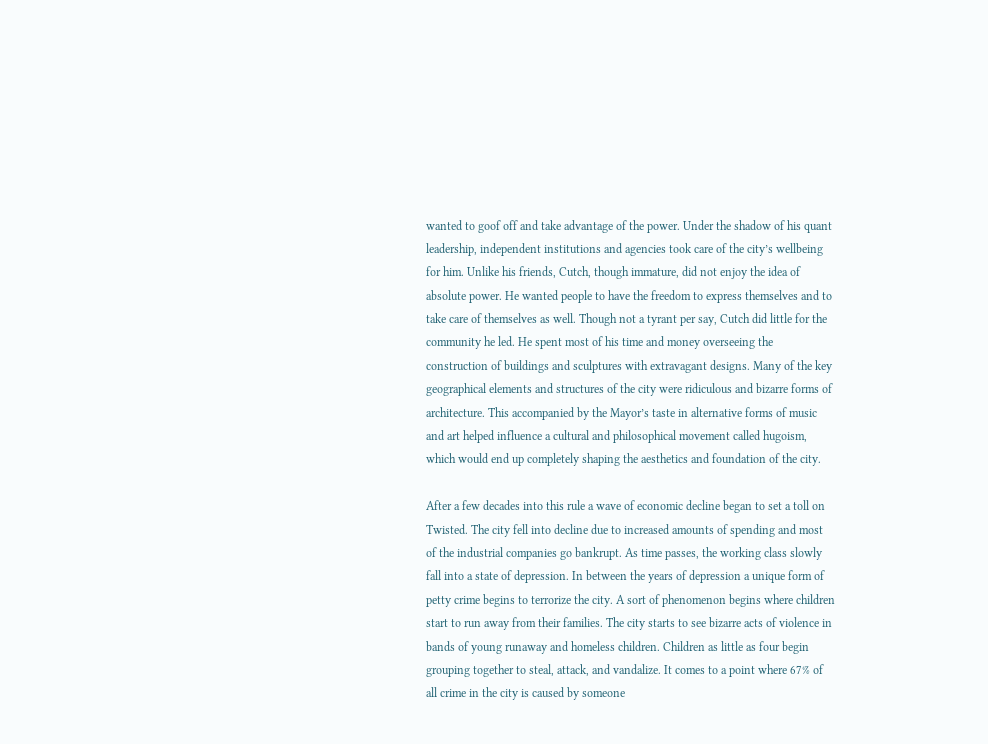wanted to goof off and take advantage of the power. Under the shadow of his quant leadership, independent institutions and agencies took care of the city’s wellbeing for him. Unlike his friends, Cutch, though immature, did not enjoy the idea of absolute power. He wanted people to have the freedom to express themselves and to take care of themselves as well. Though not a tyrant per say, Cutch did little for the community he led. He spent most of his time and money overseeing the construction of buildings and sculptures with extravagant designs. Many of the key geographical elements and structures of the city were ridiculous and bizarre forms of architecture. This accompanied by the Mayor’s taste in alternative forms of music and art helped influence a cultural and philosophical movement called hugoism, which would end up completely shaping the aesthetics and foundation of the city.

After a few decades into this rule a wave of economic decline began to set a toll on Twisted. The city fell into decline due to increased amounts of spending and most of the industrial companies go bankrupt. As time passes, the working class slowly fall into a state of depression. In between the years of depression a unique form of petty crime begins to terrorize the city. A sort of phenomenon begins where children start to run away from their families. The city starts to see bizarre acts of violence in bands of young runaway and homeless children. Children as little as four begin grouping together to steal, attack, and vandalize. It comes to a point where 67% of all crime in the city is caused by someone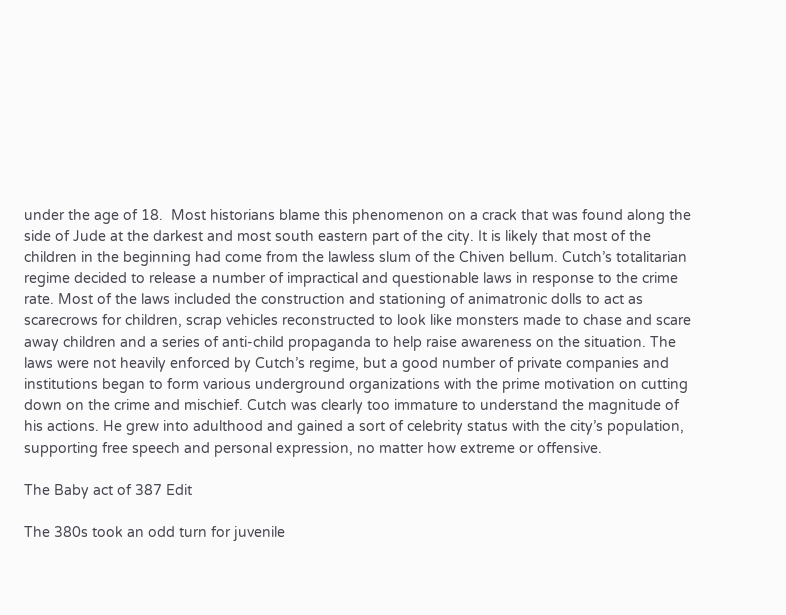under the age of 18.  Most historians blame this phenomenon on a crack that was found along the side of Jude at the darkest and most south eastern part of the city. It is likely that most of the children in the beginning had come from the lawless slum of the Chiven bellum. Cutch’s totalitarian regime decided to release a number of impractical and questionable laws in response to the crime rate. Most of the laws included the construction and stationing of animatronic dolls to act as scarecrows for children, scrap vehicles reconstructed to look like monsters made to chase and scare away children and a series of anti-child propaganda to help raise awareness on the situation. The laws were not heavily enforced by Cutch’s regime, but a good number of private companies and institutions began to form various underground organizations with the prime motivation on cutting down on the crime and mischief. Cutch was clearly too immature to understand the magnitude of his actions. He grew into adulthood and gained a sort of celebrity status with the city’s population, supporting free speech and personal expression, no matter how extreme or offensive.

The Baby act of 387 Edit

The 380s took an odd turn for juvenile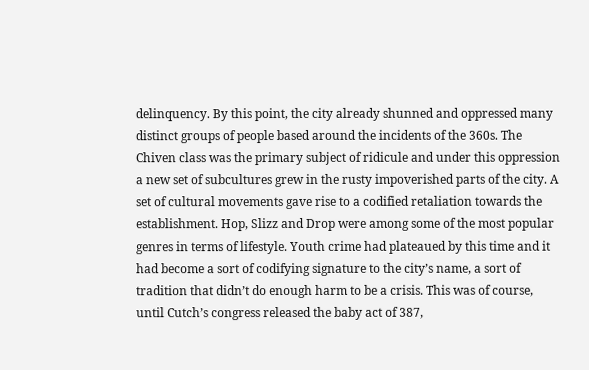delinquency. By this point, the city already shunned and oppressed many distinct groups of people based around the incidents of the 360s. The Chiven class was the primary subject of ridicule and under this oppression a new set of subcultures grew in the rusty impoverished parts of the city. A set of cultural movements gave rise to a codified retaliation towards the establishment. Hop, Slizz and Drop were among some of the most popular genres in terms of lifestyle. Youth crime had plateaued by this time and it had become a sort of codifying signature to the city’s name, a sort of tradition that didn’t do enough harm to be a crisis. This was of course, until Cutch’s congress released the baby act of 387,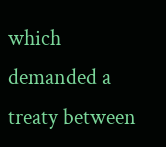which demanded a treaty between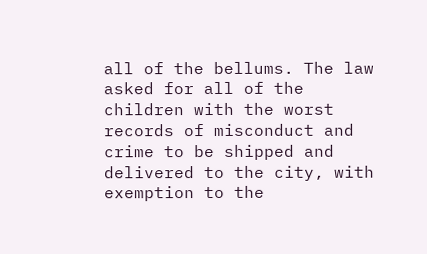all of the bellums. The law asked for all of the children with the worst records of misconduct and crime to be shipped and delivered to the city, with exemption to the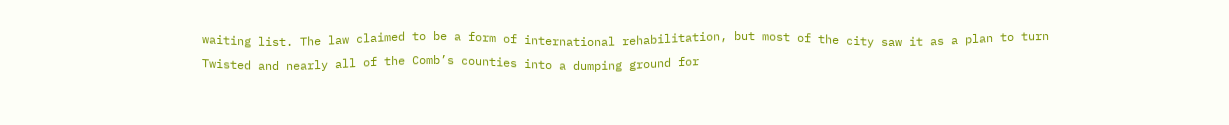waiting list. The law claimed to be a form of international rehabilitation, but most of the city saw it as a plan to turn Twisted and nearly all of the Comb’s counties into a dumping ground for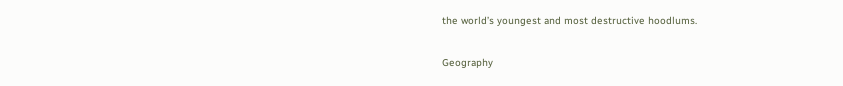the world’s youngest and most destructive hoodlums.

Geography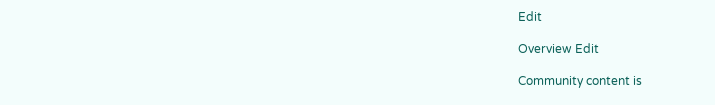Edit

Overview Edit

Community content is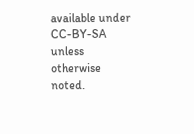available under CC-BY-SA unless otherwise noted.